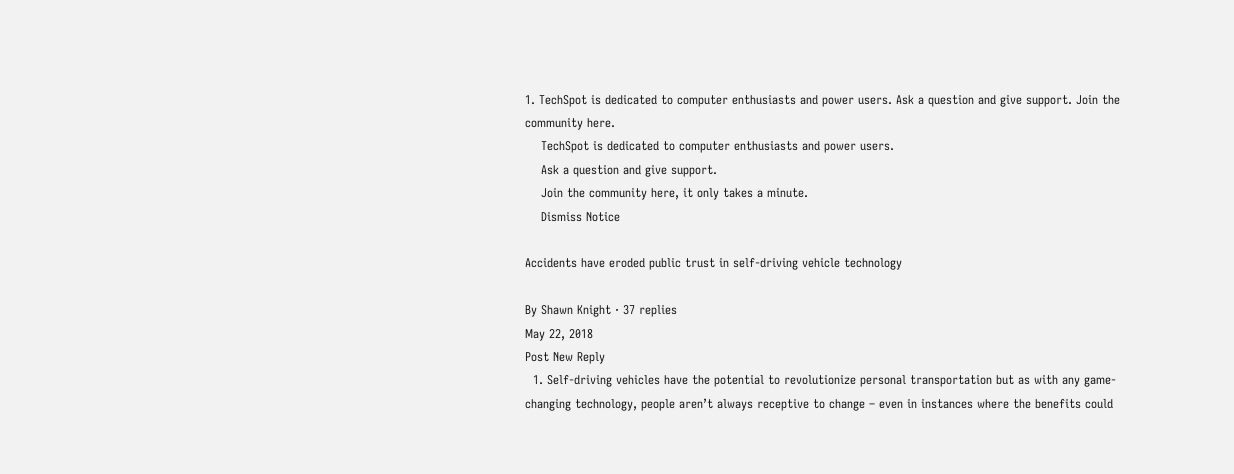1. TechSpot is dedicated to computer enthusiasts and power users. Ask a question and give support. Join the community here.
    TechSpot is dedicated to computer enthusiasts and power users.
    Ask a question and give support.
    Join the community here, it only takes a minute.
    Dismiss Notice

Accidents have eroded public trust in self-driving vehicle technology

By Shawn Knight · 37 replies
May 22, 2018
Post New Reply
  1. Self-driving vehicles have the potential to revolutionize personal transportation but as with any game-changing technology, people aren’t always receptive to change – even in instances where the benefits could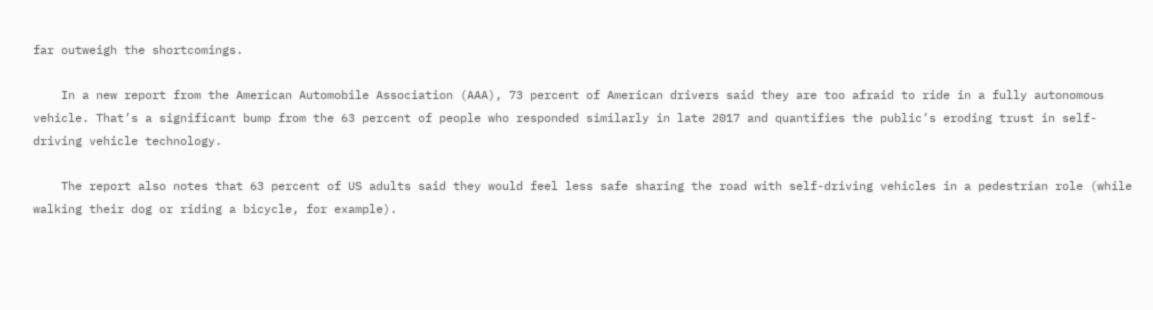far outweigh the shortcomings.

    In a new report from the American Automobile Association (AAA), 73 percent of American drivers said they are too afraid to ride in a fully autonomous vehicle. That’s a significant bump from the 63 percent of people who responded similarly in late 2017 and quantifies the public’s eroding trust in self-driving vehicle technology.

    The report also notes that 63 percent of US adults said they would feel less safe sharing the road with self-driving vehicles in a pedestrian role (while walking their dog or riding a bicycle, for example).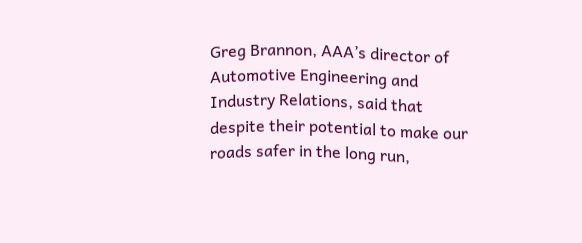Greg Brannon, AAA’s director of Automotive Engineering and Industry Relations, said that despite their potential to make our roads safer in the long run,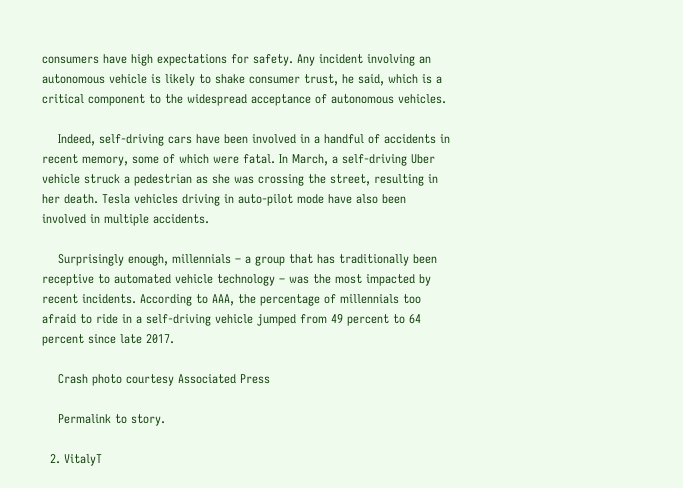consumers have high expectations for safety. Any incident involving an autonomous vehicle is likely to shake consumer trust, he said, which is a critical component to the widespread acceptance of autonomous vehicles.

    Indeed, self-driving cars have been involved in a handful of accidents in recent memory, some of which were fatal. In March, a self-driving Uber vehicle struck a pedestrian as she was crossing the street, resulting in her death. Tesla vehicles driving in auto-pilot mode have also been involved in multiple accidents.

    Surprisingly enough, millennials – a group that has traditionally been receptive to automated vehicle technology – was the most impacted by recent incidents. According to AAA, the percentage of millennials too afraid to ride in a self-driving vehicle jumped from 49 percent to 64 percent since late 2017.

    Crash photo courtesy Associated Press

    Permalink to story.

  2. VitalyT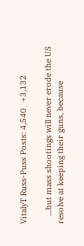VitalyT Russ-Puss Posts: 4,540   +3,132

    ...but mass shootings will never erode the US resolve at keeping their guns, because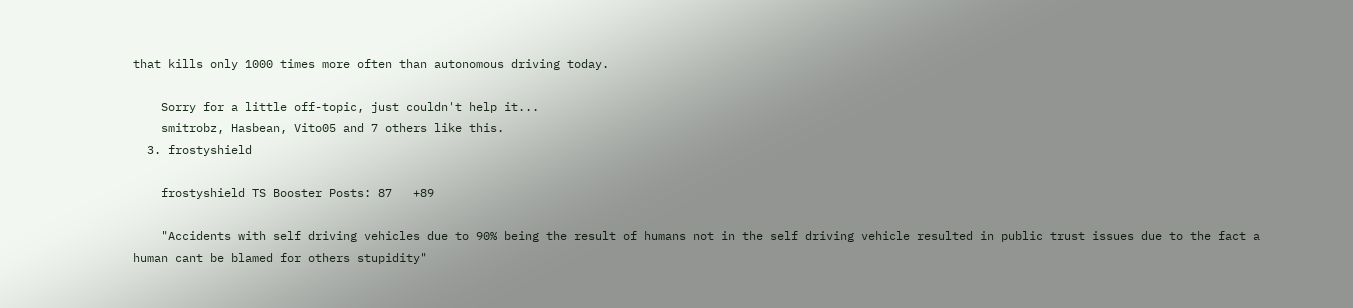that kills only 1000 times more often than autonomous driving today.

    Sorry for a little off-topic, just couldn't help it...
    smitrobz, Hasbean, Vito05 and 7 others like this.
  3. frostyshield

    frostyshield TS Booster Posts: 87   +89

    "Accidents with self driving vehicles due to 90% being the result of humans not in the self driving vehicle resulted in public trust issues due to the fact a human cant be blamed for others stupidity"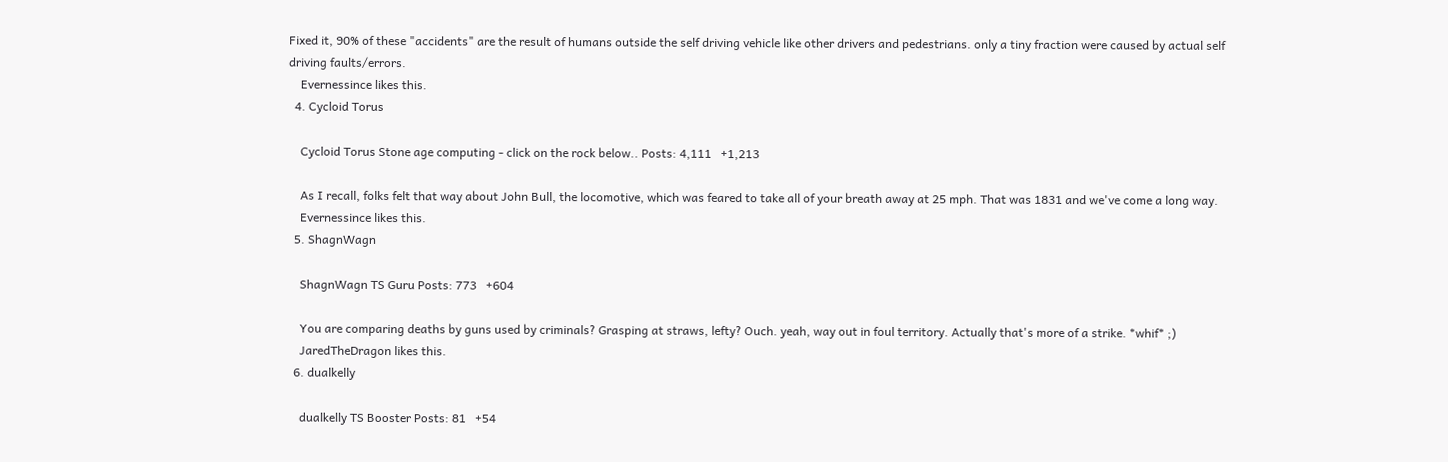Fixed it, 90% of these "accidents" are the result of humans outside the self driving vehicle like other drivers and pedestrians. only a tiny fraction were caused by actual self driving faults/errors.
    Evernessince likes this.
  4. Cycloid Torus

    Cycloid Torus Stone age computing - click on the rock below.. Posts: 4,111   +1,213

    As I recall, folks felt that way about John Bull, the locomotive, which was feared to take all of your breath away at 25 mph. That was 1831 and we've come a long way.
    Evernessince likes this.
  5. ShagnWagn

    ShagnWagn TS Guru Posts: 773   +604

    You are comparing deaths by guns used by criminals? Grasping at straws, lefty? Ouch. yeah, way out in foul territory. Actually that's more of a strike. *whif* ;)
    JaredTheDragon likes this.
  6. dualkelly

    dualkelly TS Booster Posts: 81   +54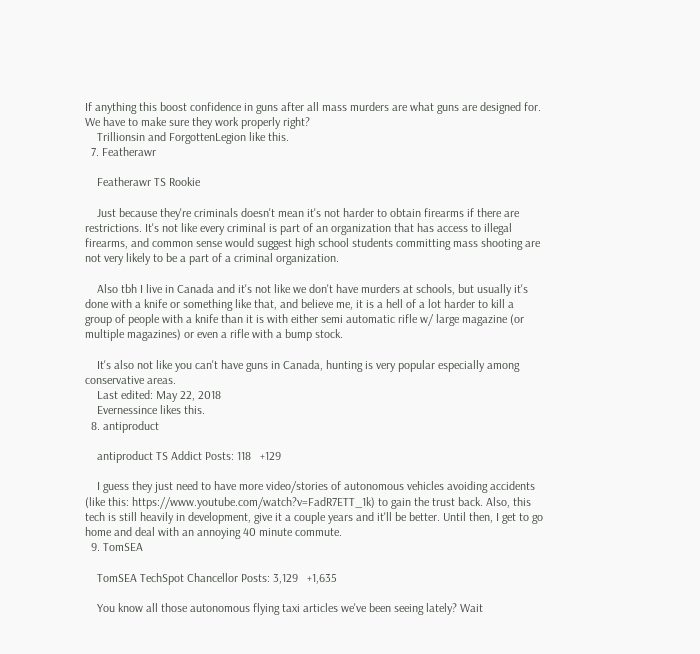If anything this boost confidence in guns after all mass murders are what guns are designed for. We have to make sure they work properly right?
    Trillionsin and ForgottenLegion like this.
  7. Featherawr

    Featherawr TS Rookie

    Just because they're criminals doesn't mean it's not harder to obtain firearms if there are restrictions. It's not like every criminal is part of an organization that has access to illegal firearms, and common sense would suggest high school students committing mass shooting are not very likely to be a part of a criminal organization.

    Also tbh I live in Canada and it's not like we don't have murders at schools, but usually it's done with a knife or something like that, and believe me, it is a hell of a lot harder to kill a group of people with a knife than it is with either semi automatic rifle w/ large magazine (or multiple magazines) or even a rifle with a bump stock.

    It's also not like you can't have guns in Canada, hunting is very popular especially among conservative areas.
    Last edited: May 22, 2018
    Evernessince likes this.
  8. antiproduct

    antiproduct TS Addict Posts: 118   +129

    I guess they just need to have more video/stories of autonomous vehicles avoiding accidents (like this: https://www.youtube.com/watch?v=FadR7ETT_1k) to gain the trust back. Also, this tech is still heavily in development, give it a couple years and it'll be better. Until then, I get to go home and deal with an annoying 40 minute commute.
  9. TomSEA

    TomSEA TechSpot Chancellor Posts: 3,129   +1,635

    You know all those autonomous flying taxi articles we've been seeing lately? Wait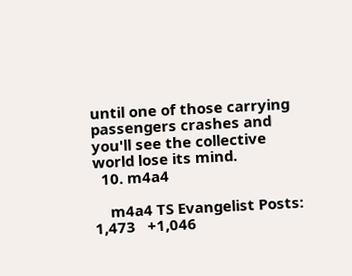until one of those carrying passengers crashes and you'll see the collective world lose its mind.
  10. m4a4

    m4a4 TS Evangelist Posts: 1,473   +1,046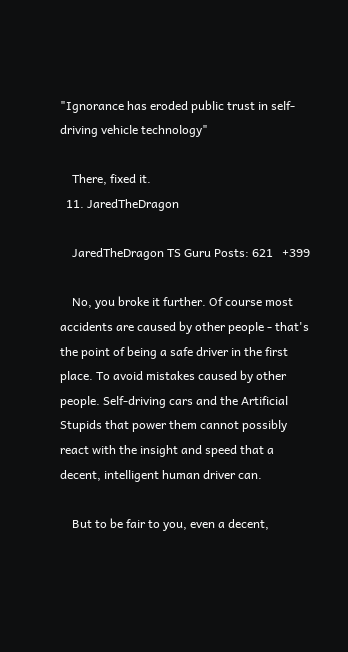"Ignorance has eroded public trust in self-driving vehicle technology"

    There, fixed it.
  11. JaredTheDragon

    JaredTheDragon TS Guru Posts: 621   +399

    No, you broke it further. Of course most accidents are caused by other people - that's the point of being a safe driver in the first place. To avoid mistakes caused by other people. Self-driving cars and the Artificial Stupids that power them cannot possibly react with the insight and speed that a decent, intelligent human driver can.

    But to be fair to you, even a decent,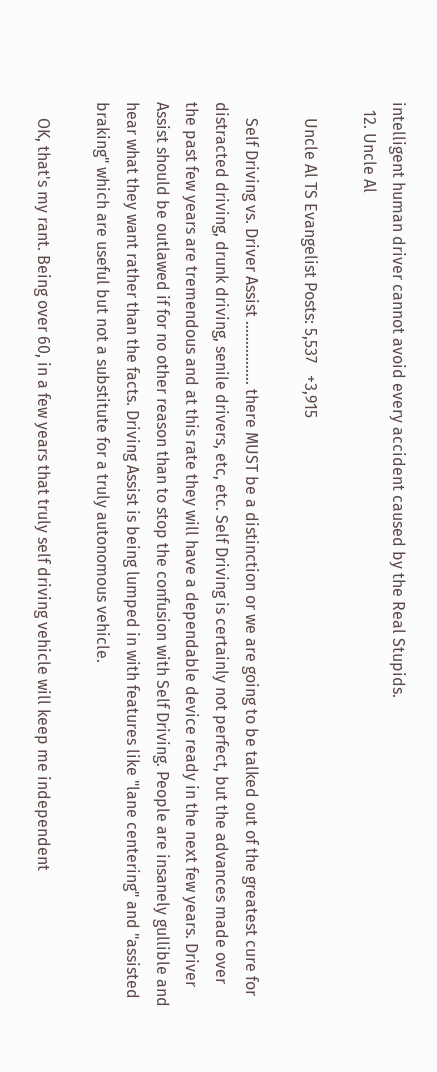intelligent human driver cannot avoid every accident caused by the Real Stupids.
  12. Uncle Al

    Uncle Al TS Evangelist Posts: 5,537   +3,915

    Self Driving vs. Driver Assist ................ there MUST be a distinction or we are going to be talked out of the greatest cure for distracted driving, drunk driving, senile drivers, etc, etc. Self Driving is certainly not perfect, but the advances made over the past few years are tremendous and at this rate they will have a dependable device ready in the next few years. Driver Assist should be outlawed if for no other reason than to stop the confusion with Self Driving. People are insanely gullible and hear what they want rather than the facts. Driving Assist is being lumped in with features like "lane centering" and "assisted braking" which are useful but not a substitute for a truly autonomous vehicle.

    OK, that's my rant. Being over 60, in a few years that truly self driving vehicle will keep me independent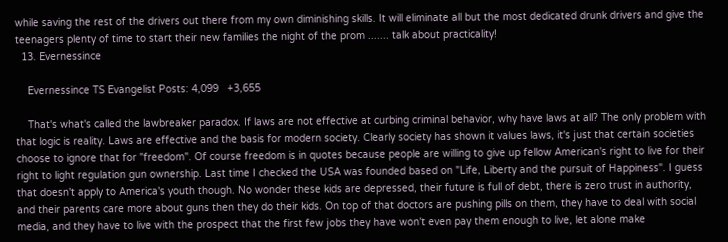while saving the rest of the drivers out there from my own diminishing skills. It will eliminate all but the most dedicated drunk drivers and give the teenagers plenty of time to start their new families the night of the prom ....... talk about practicality!
  13. Evernessince

    Evernessince TS Evangelist Posts: 4,099   +3,655

    That's what's called the lawbreaker paradox. If laws are not effective at curbing criminal behavior, why have laws at all? The only problem with that logic is reality. Laws are effective and the basis for modern society. Clearly society has shown it values laws, it's just that certain societies choose to ignore that for "freedom". Of course freedom is in quotes because people are willing to give up fellow American's right to live for their right to light regulation gun ownership. Last time I checked the USA was founded based on "Life, Liberty and the pursuit of Happiness". I guess that doesn't apply to America's youth though. No wonder these kids are depressed, their future is full of debt, there is zero trust in authority, and their parents care more about guns then they do their kids. On top of that doctors are pushing pills on them, they have to deal with social media, and they have to live with the prospect that the first few jobs they have won't even pay them enough to live, let alone make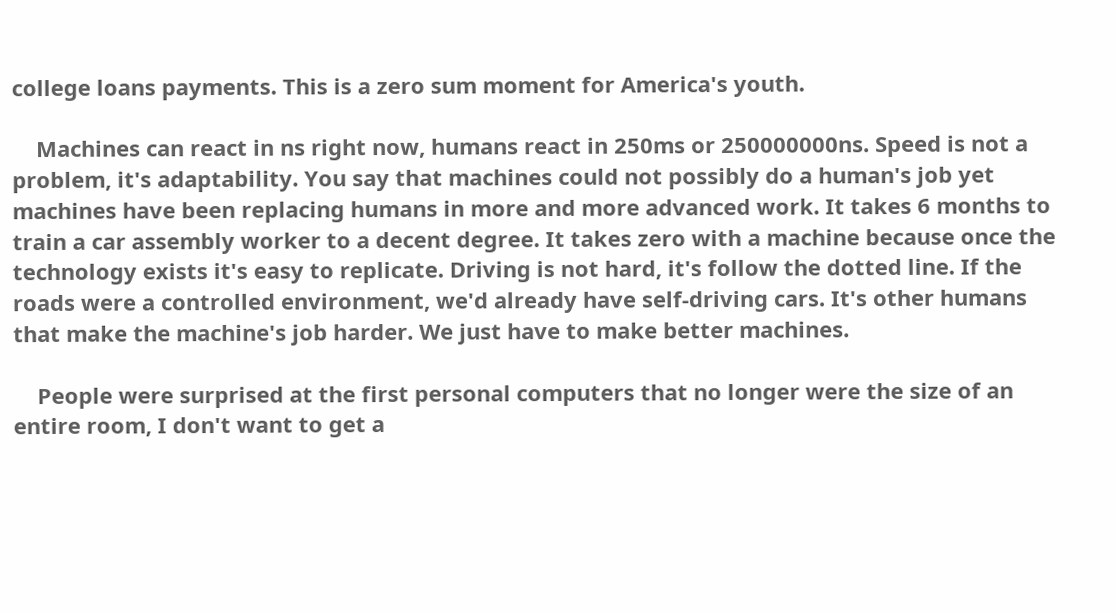college loans payments. This is a zero sum moment for America's youth.

    Machines can react in ns right now, humans react in 250ms or 250000000ns. Speed is not a problem, it's adaptability. You say that machines could not possibly do a human's job yet machines have been replacing humans in more and more advanced work. It takes 6 months to train a car assembly worker to a decent degree. It takes zero with a machine because once the technology exists it's easy to replicate. Driving is not hard, it's follow the dotted line. If the roads were a controlled environment, we'd already have self-driving cars. It's other humans that make the machine's job harder. We just have to make better machines.

    People were surprised at the first personal computers that no longer were the size of an entire room, I don't want to get a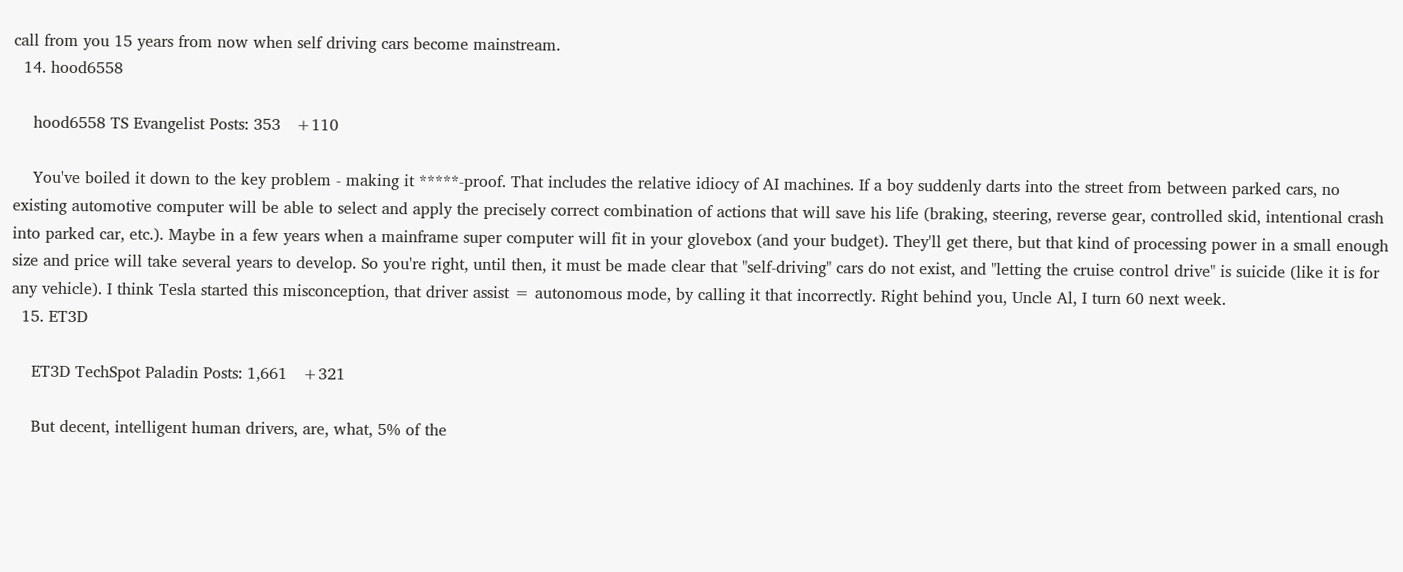call from you 15 years from now when self driving cars become mainstream.
  14. hood6558

    hood6558 TS Evangelist Posts: 353   +110

    You've boiled it down to the key problem - making it *****-proof. That includes the relative idiocy of AI machines. If a boy suddenly darts into the street from between parked cars, no existing automotive computer will be able to select and apply the precisely correct combination of actions that will save his life (braking, steering, reverse gear, controlled skid, intentional crash into parked car, etc.). Maybe in a few years when a mainframe super computer will fit in your glovebox (and your budget). They'll get there, but that kind of processing power in a small enough size and price will take several years to develop. So you're right, until then, it must be made clear that "self-driving" cars do not exist, and "letting the cruise control drive" is suicide (like it is for any vehicle). I think Tesla started this misconception, that driver assist = autonomous mode, by calling it that incorrectly. Right behind you, Uncle Al, I turn 60 next week.
  15. ET3D

    ET3D TechSpot Paladin Posts: 1,661   +321

    But decent, intelligent human drivers, are, what, 5% of the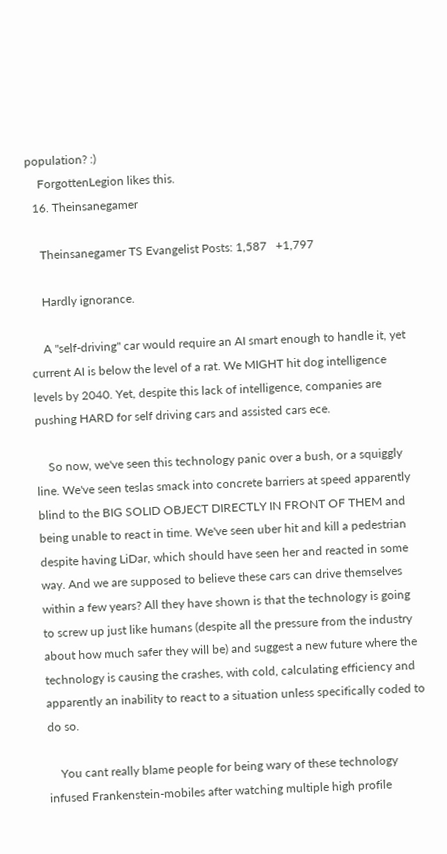population? :)
    ForgottenLegion likes this.
  16. Theinsanegamer

    Theinsanegamer TS Evangelist Posts: 1,587   +1,797

    Hardly ignorance.

    A "self-driving" car would require an AI smart enough to handle it, yet current AI is below the level of a rat. We MIGHT hit dog intelligence levels by 2040. Yet, despite this lack of intelligence, companies are pushing HARD for self driving cars and assisted cars ece.

    So now, we've seen this technology panic over a bush, or a squiggly line. We've seen teslas smack into concrete barriers at speed apparently blind to the BIG SOLID OBJECT DIRECTLY IN FRONT OF THEM and being unable to react in time. We've seen uber hit and kill a pedestrian despite having LiDar, which should have seen her and reacted in some way. And we are supposed to believe these cars can drive themselves within a few years? All they have shown is that the technology is going to screw up just like humans (despite all the pressure from the industry about how much safer they will be) and suggest a new future where the technology is causing the crashes, with cold, calculating efficiency and apparently an inability to react to a situation unless specifically coded to do so.

    You cant really blame people for being wary of these technology infused Frankenstein-mobiles after watching multiple high profile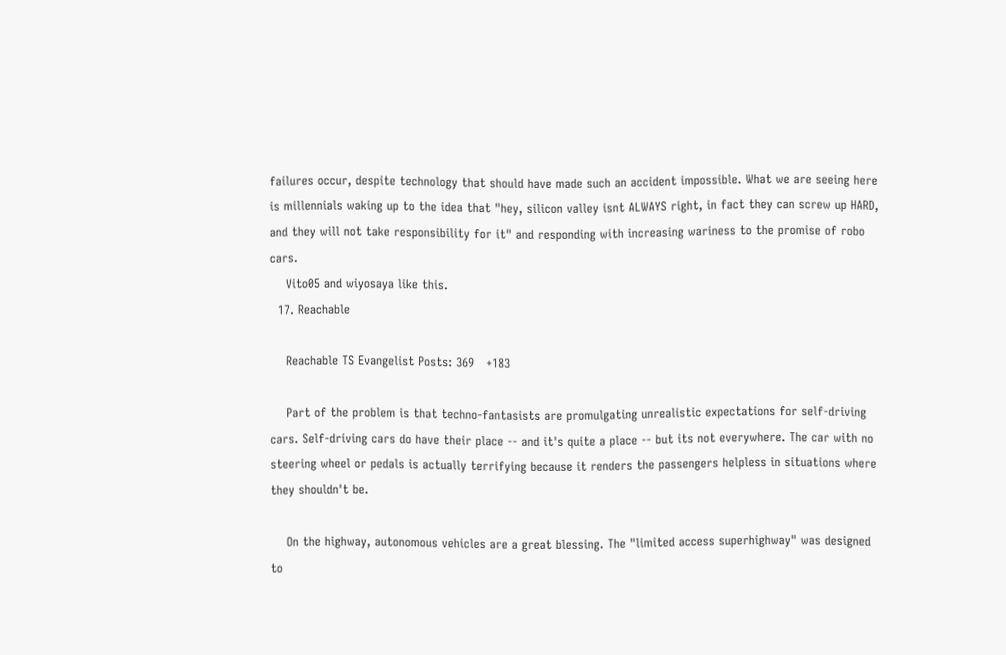failures occur, despite technology that should have made such an accident impossible. What we are seeing here is millennials waking up to the idea that "hey, silicon valley isnt ALWAYS right, in fact they can screw up HARD, and they will not take responsibility for it" and responding with increasing wariness to the promise of robo cars.
    Vito05 and wiyosaya like this.
  17. Reachable

    Reachable TS Evangelist Posts: 369   +183

    Part of the problem is that techno-fantasists are promulgating unrealistic expectations for self-driving cars. Self-driving cars do have their place -- and it's quite a place -- but its not everywhere. The car with no steering wheel or pedals is actually terrifying because it renders the passengers helpless in situations where they shouldn't be.

    On the highway, autonomous vehicles are a great blessing. The "limited access superhighway" was designed to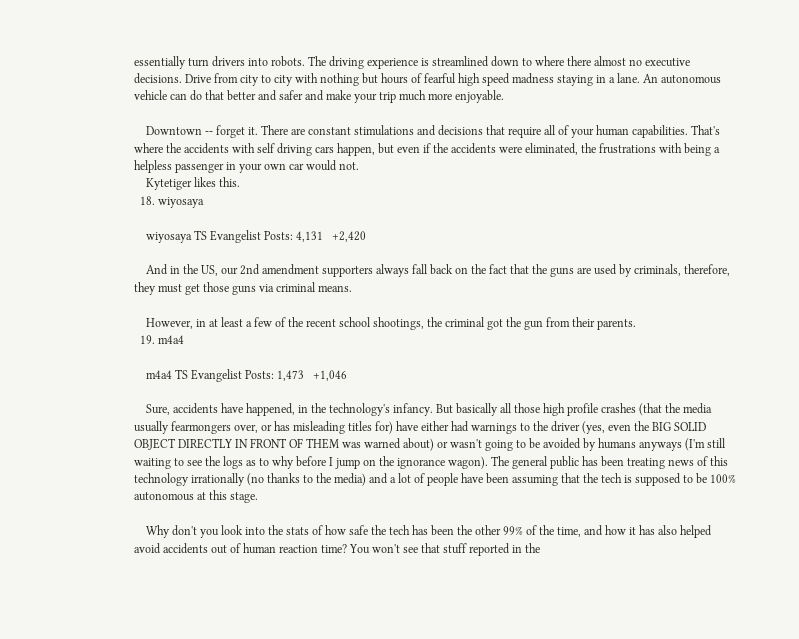essentially turn drivers into robots. The driving experience is streamlined down to where there almost no executive decisions. Drive from city to city with nothing but hours of fearful high speed madness staying in a lane. An autonomous vehicle can do that better and safer and make your trip much more enjoyable.

    Downtown -- forget it. There are constant stimulations and decisions that require all of your human capabilities. That's where the accidents with self driving cars happen, but even if the accidents were eliminated, the frustrations with being a helpless passenger in your own car would not.
    Kytetiger likes this.
  18. wiyosaya

    wiyosaya TS Evangelist Posts: 4,131   +2,420

    And in the US, our 2nd amendment supporters always fall back on the fact that the guns are used by criminals, therefore, they must get those guns via criminal means.

    However, in at least a few of the recent school shootings, the criminal got the gun from their parents.
  19. m4a4

    m4a4 TS Evangelist Posts: 1,473   +1,046

    Sure, accidents have happened, in the technology's infancy. But basically all those high profile crashes (that the media usually fearmongers over, or has misleading titles for) have either had warnings to the driver (yes, even the BIG SOLID OBJECT DIRECTLY IN FRONT OF THEM was warned about) or wasn't going to be avoided by humans anyways (I'm still waiting to see the logs as to why before I jump on the ignorance wagon). The general public has been treating news of this technology irrationally (no thanks to the media) and a lot of people have been assuming that the tech is supposed to be 100% autonomous at this stage.

    Why don't you look into the stats of how safe the tech has been the other 99% of the time, and how it has also helped avoid accidents out of human reaction time? You won't see that stuff reported in the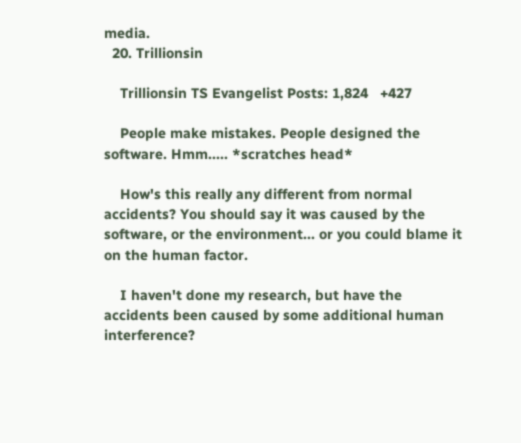media.
  20. Trillionsin

    Trillionsin TS Evangelist Posts: 1,824   +427

    People make mistakes. People designed the software. Hmm..... *scratches head*

    How's this really any different from normal accidents? You should say it was caused by the software, or the environment... or you could blame it on the human factor.

    I haven't done my research, but have the accidents been caused by some additional human interference?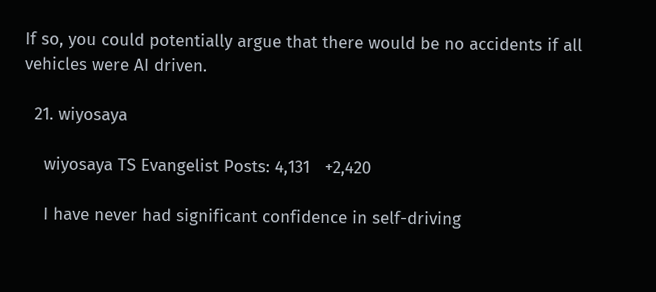If so, you could potentially argue that there would be no accidents if all vehicles were AI driven.

  21. wiyosaya

    wiyosaya TS Evangelist Posts: 4,131   +2,420

    I have never had significant confidence in self-driving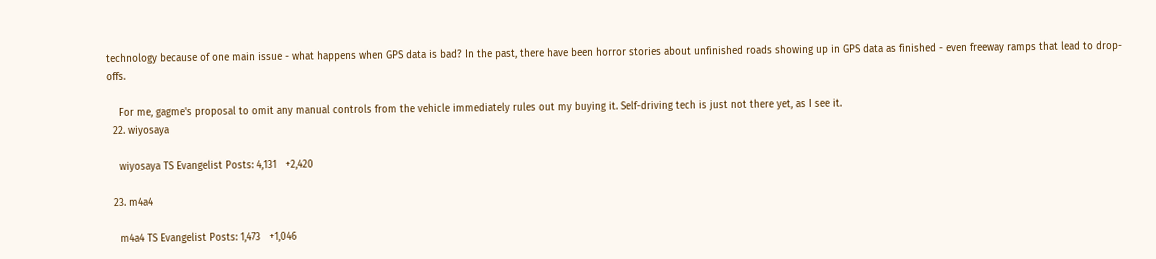technology because of one main issue - what happens when GPS data is bad? In the past, there have been horror stories about unfinished roads showing up in GPS data as finished - even freeway ramps that lead to drop-offs.

    For me, gagme's proposal to omit any manual controls from the vehicle immediately rules out my buying it. Self-driving tech is just not there yet, as I see it.
  22. wiyosaya

    wiyosaya TS Evangelist Posts: 4,131   +2,420

  23. m4a4

    m4a4 TS Evangelist Posts: 1,473   +1,046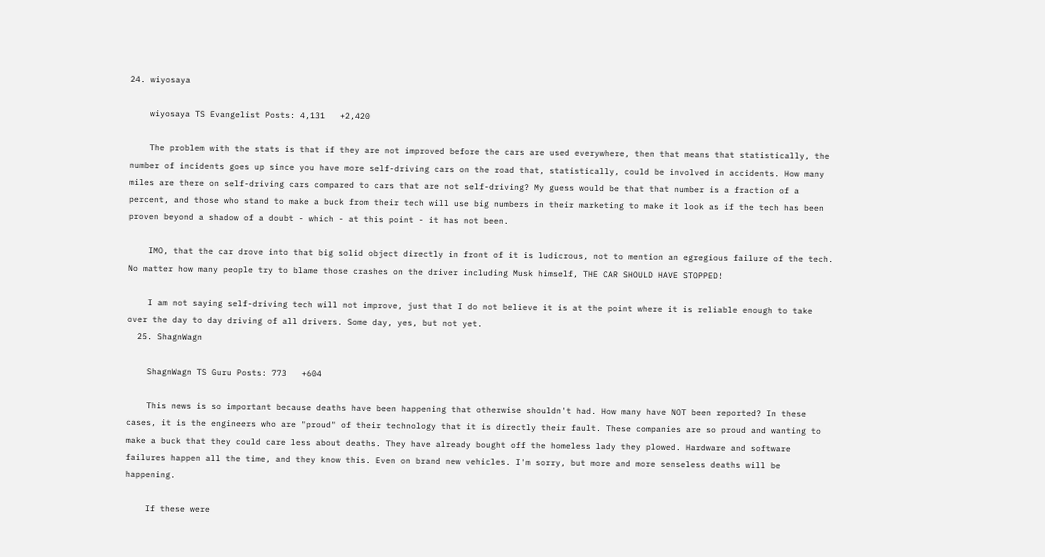24. wiyosaya

    wiyosaya TS Evangelist Posts: 4,131   +2,420

    The problem with the stats is that if they are not improved before the cars are used everywhere, then that means that statistically, the number of incidents goes up since you have more self-driving cars on the road that, statistically, could be involved in accidents. How many miles are there on self-driving cars compared to cars that are not self-driving? My guess would be that that number is a fraction of a percent, and those who stand to make a buck from their tech will use big numbers in their marketing to make it look as if the tech has been proven beyond a shadow of a doubt - which - at this point - it has not been.

    IMO, that the car drove into that big solid object directly in front of it is ludicrous, not to mention an egregious failure of the tech. No matter how many people try to blame those crashes on the driver including Musk himself, THE CAR SHOULD HAVE STOPPED!

    I am not saying self-driving tech will not improve, just that I do not believe it is at the point where it is reliable enough to take over the day to day driving of all drivers. Some day, yes, but not yet.
  25. ShagnWagn

    ShagnWagn TS Guru Posts: 773   +604

    This news is so important because deaths have been happening that otherwise shouldn't had. How many have NOT been reported? In these cases, it is the engineers who are "proud" of their technology that it is directly their fault. These companies are so proud and wanting to make a buck that they could care less about deaths. They have already bought off the homeless lady they plowed. Hardware and software failures happen all the time, and they know this. Even on brand new vehicles. I'm sorry, but more and more senseless deaths will be happening.

    If these were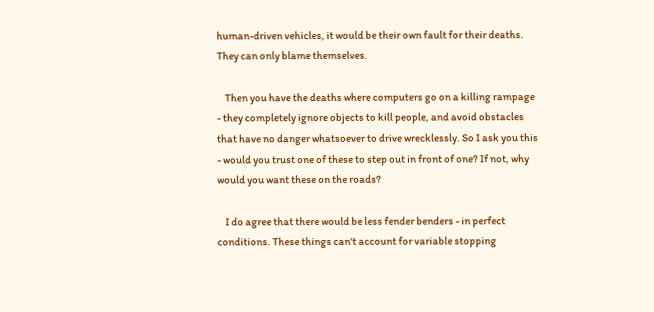human-driven vehicles, it would be their own fault for their deaths. They can only blame themselves.

    Then you have the deaths where computers go on a killing rampage - they completely ignore objects to kill people, and avoid obstacles that have no danger whatsoever to drive wrecklessly. So I ask you this - would you trust one of these to step out in front of one? If not, why would you want these on the roads?

    I do agree that there would be less fender benders - in perfect conditions. These things can't account for variable stopping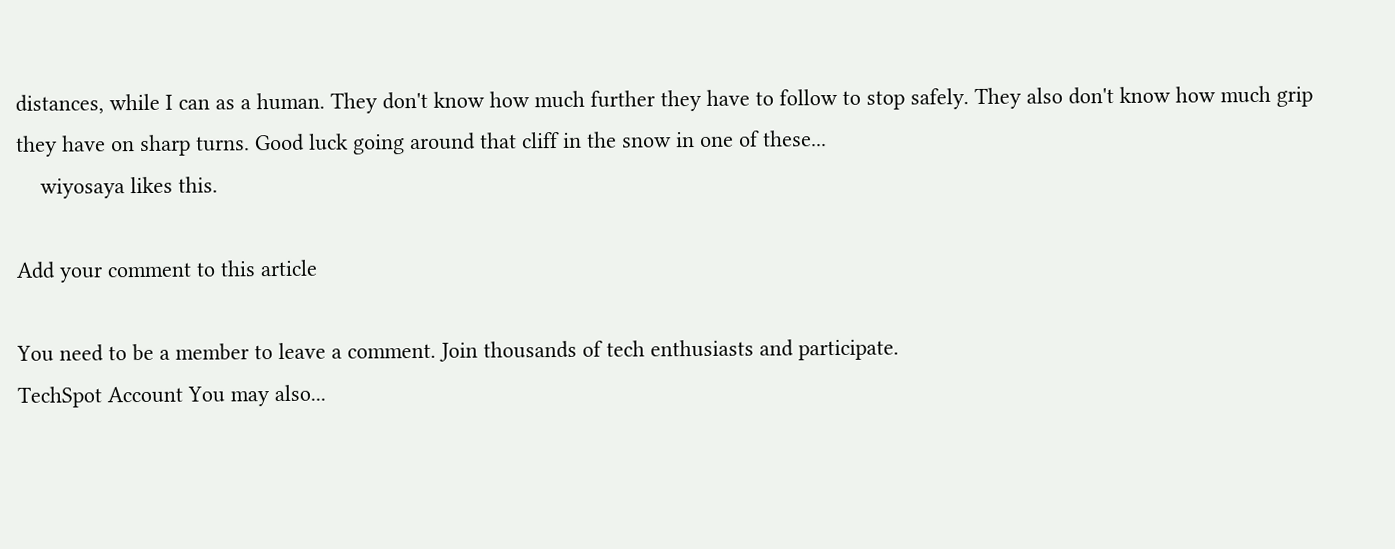distances, while I can as a human. They don't know how much further they have to follow to stop safely. They also don't know how much grip they have on sharp turns. Good luck going around that cliff in the snow in one of these...
    wiyosaya likes this.

Add your comment to this article

You need to be a member to leave a comment. Join thousands of tech enthusiasts and participate.
TechSpot Account You may also...